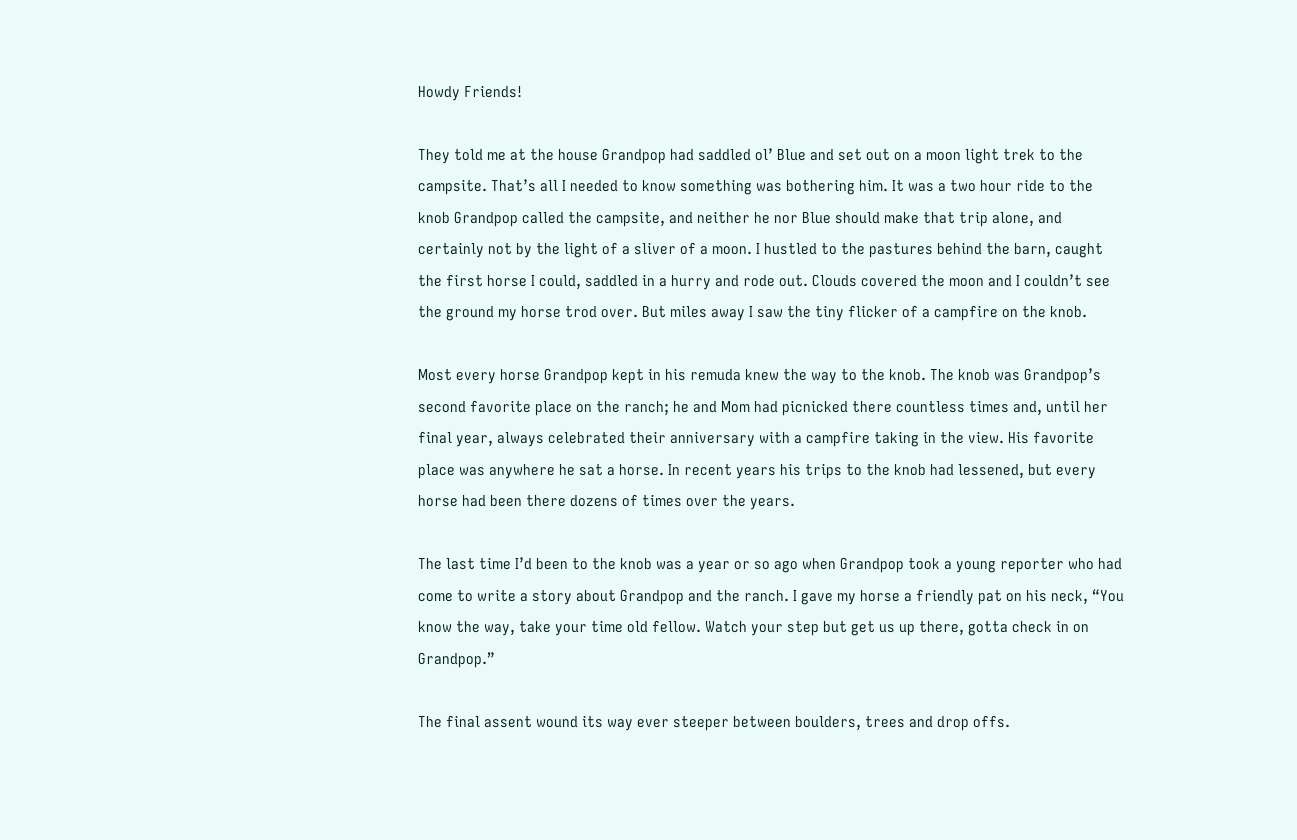Howdy Friends!

They told me at the house Grandpop had saddled ol’ Blue and set out on a moon light trek to the campsite. That’s all I needed to know something was bothering him. It was a two hour ride to the knob Grandpop called the campsite, and neither he nor Blue should make that trip alone, and certainly not by the light of a sliver of a moon. I hustled to the pastures behind the barn, caught the first horse I could, saddled in a hurry and rode out. Clouds covered the moon and I couldn’t see the ground my horse trod over. But miles away I saw the tiny flicker of a campfire on the knob.

Most every horse Grandpop kept in his remuda knew the way to the knob. The knob was Grandpop’s second favorite place on the ranch; he and Mom had picnicked there countless times and, until her final year, always celebrated their anniversary with a campfire taking in the view. His favorite place was anywhere he sat a horse. In recent years his trips to the knob had lessened, but every horse had been there dozens of times over the years.

The last time I’d been to the knob was a year or so ago when Grandpop took a young reporter who had come to write a story about Grandpop and the ranch. I gave my horse a friendly pat on his neck, “You know the way, take your time old fellow. Watch your step but get us up there, gotta check in on Grandpop.”

The final assent wound its way ever steeper between boulders, trees and drop offs.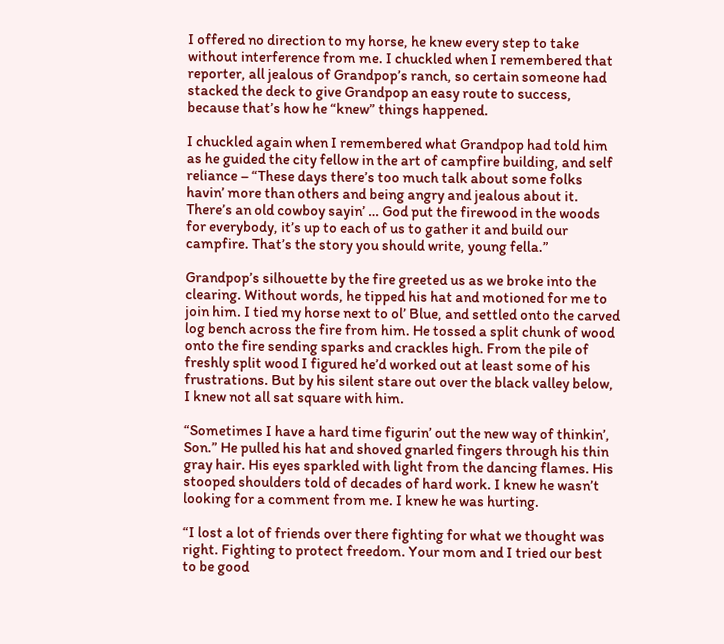I offered no direction to my horse, he knew every step to take without interference from me. I chuckled when I remembered that reporter, all jealous of Grandpop’s ranch, so certain someone had stacked the deck to give Grandpop an easy route to success, because that’s how he “knew” things happened.

I chuckled again when I remembered what Grandpop had told him as he guided the city fellow in the art of campfire building, and self reliance – “These days there’s too much talk about some folks havin’ more than others and being angry and jealous about it. There’s an old cowboy sayin’ … God put the firewood in the woods for everybody, it’s up to each of us to gather it and build our campfire. That’s the story you should write, young fella.”

Grandpop’s silhouette by the fire greeted us as we broke into the clearing. Without words, he tipped his hat and motioned for me to join him. I tied my horse next to ol’ Blue, and settled onto the carved log bench across the fire from him. He tossed a split chunk of wood onto the fire sending sparks and crackles high. From the pile of freshly split wood I figured he’d worked out at least some of his frustrations. But by his silent stare out over the black valley below, I knew not all sat square with him.

“Sometimes I have a hard time figurin’ out the new way of thinkin’, Son.” He pulled his hat and shoved gnarled fingers through his thin gray hair. His eyes sparkled with light from the dancing flames. His stooped shoulders told of decades of hard work. I knew he wasn’t looking for a comment from me. I knew he was hurting.

“I lost a lot of friends over there fighting for what we thought was right. Fighting to protect freedom. Your mom and I tried our best to be good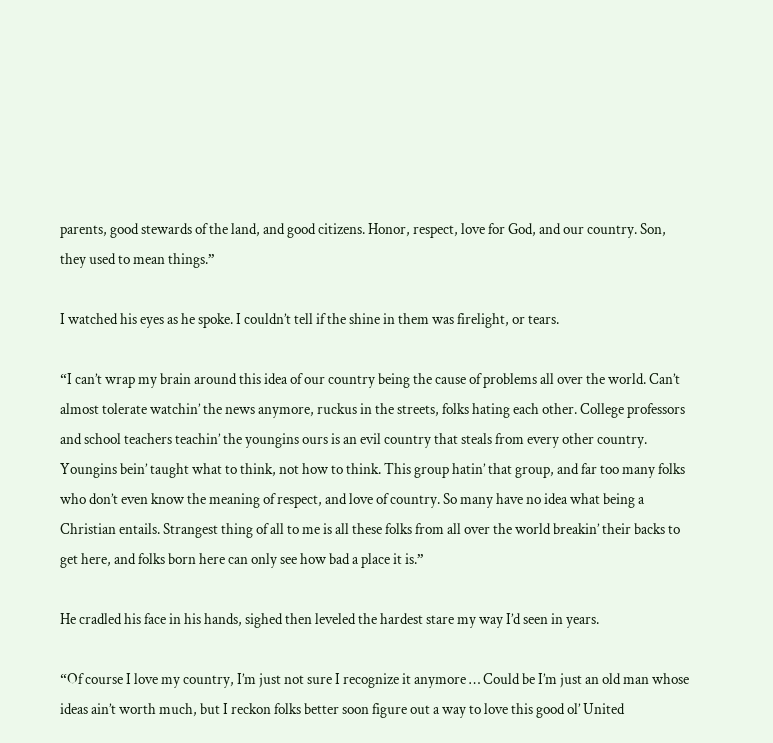parents, good stewards of the land, and good citizens. Honor, respect, love for God, and our country. Son, they used to mean things.”

I watched his eyes as he spoke. I couldn’t tell if the shine in them was firelight, or tears.

“I can’t wrap my brain around this idea of our country being the cause of problems all over the world. Can’t almost tolerate watchin’ the news anymore, ruckus in the streets, folks hating each other. College professors and school teachers teachin’ the youngins ours is an evil country that steals from every other country. Youngins bein’ taught what to think, not how to think. This group hatin’ that group, and far too many folks who don’t even know the meaning of respect, and love of country. So many have no idea what being a Christian entails. Strangest thing of all to me is all these folks from all over the world breakin’ their backs to get here, and folks born here can only see how bad a place it is.”

He cradled his face in his hands, sighed then leveled the hardest stare my way I’d seen in years.

“Of course I love my country, I’m just not sure I recognize it anymore … Could be I’m just an old man whose ideas ain’t worth much, but I reckon folks better soon figure out a way to love this good ol’ United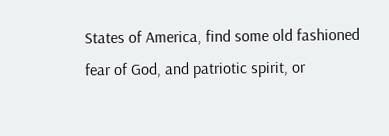States of America, find some old fashioned fear of God, and patriotic spirit, or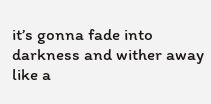it’s gonna fade into darkness and wither away like a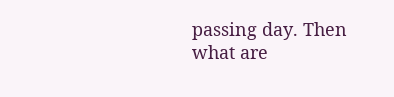passing day. Then what are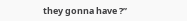they gonna have ?”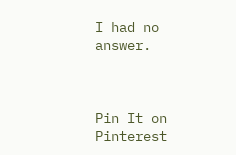I had no answer.



Pin It on Pinterest